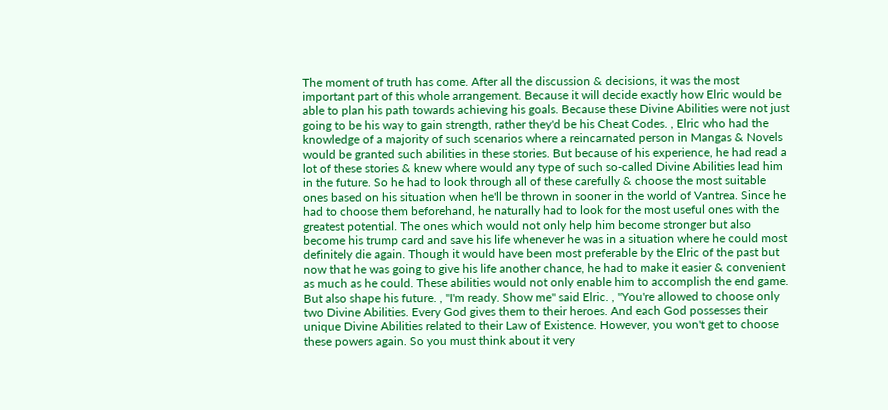The moment of truth has come. After all the discussion & decisions, it was the most important part of this whole arrangement. Because it will decide exactly how Elric would be able to plan his path towards achieving his goals. Because these Divine Abilities were not just going to be his way to gain strength, rather they'd be his Cheat Codes. , Elric who had the knowledge of a majority of such scenarios where a reincarnated person in Mangas & Novels would be granted such abilities in these stories. But because of his experience, he had read a lot of these stories & knew where would any type of such so-called Divine Abilities lead him in the future. So he had to look through all of these carefully & choose the most suitable ones based on his situation when he'll be thrown in sooner in the world of Vantrea. Since he had to choose them beforehand, he naturally had to look for the most useful ones with the greatest potential. The ones which would not only help him become stronger but also become his trump card and save his life whenever he was in a situation where he could most definitely die again. Though it would have been most preferable by the Elric of the past but now that he was going to give his life another chance, he had to make it easier & convenient as much as he could. These abilities would not only enable him to accomplish the end game. But also shape his future. , "I'm ready. Show me" said Elric. , "You're allowed to choose only two Divine Abilities. Every God gives them to their heroes. And each God possesses their unique Divine Abilities related to their Law of Existence. However, you won't get to choose these powers again. So you must think about it very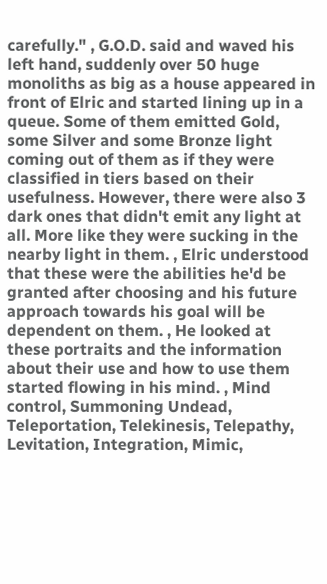carefully." , G.O.D. said and waved his left hand, suddenly over 50 huge monoliths as big as a house appeared in front of Elric and started lining up in a queue. Some of them emitted Gold, some Silver and some Bronze light coming out of them as if they were classified in tiers based on their usefulness. However, there were also 3 dark ones that didn't emit any light at all. More like they were sucking in the nearby light in them. , Elric understood that these were the abilities he'd be granted after choosing and his future approach towards his goal will be dependent on them. , He looked at these portraits and the information about their use and how to use them started flowing in his mind. , Mind control, Summoning Undead, Teleportation, Telekinesis, Telepathy, Levitation, Integration, Mimic,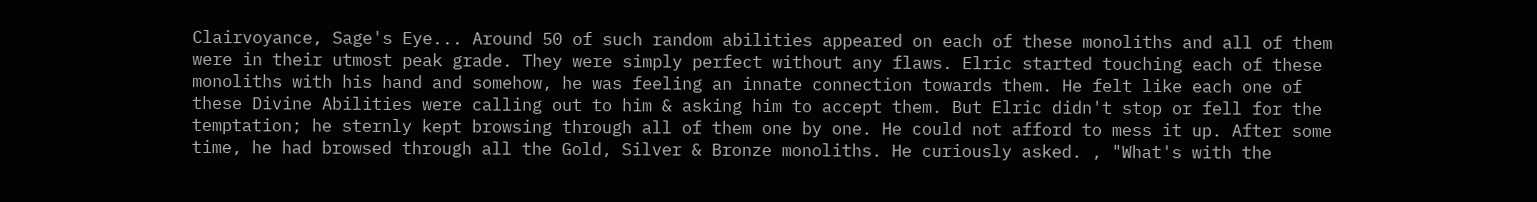Clairvoyance, Sage's Eye... Around 50 of such random abilities appeared on each of these monoliths and all of them were in their utmost peak grade. They were simply perfect without any flaws. Elric started touching each of these monoliths with his hand and somehow, he was feeling an innate connection towards them. He felt like each one of these Divine Abilities were calling out to him & asking him to accept them. But Elric didn't stop or fell for the temptation; he sternly kept browsing through all of them one by one. He could not afford to mess it up. After some time, he had browsed through all the Gold, Silver & Bronze monoliths. He curiously asked. , "What's with the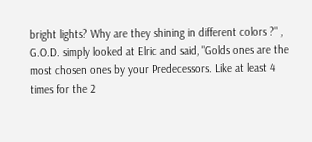bright lights? Why are they shining in different colors ?" , G.O.D. simply looked at Elric and said, "Golds ones are the most chosen ones by your Predecessors. Like at least 4 times for the 2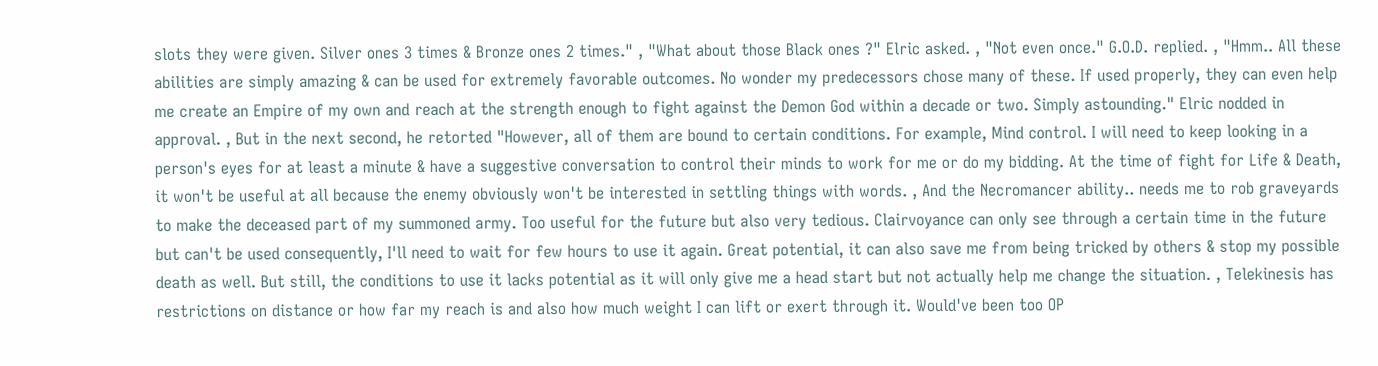slots they were given. Silver ones 3 times & Bronze ones 2 times." , "What about those Black ones ?" Elric asked. , "Not even once." G.O.D. replied. , "Hmm.. All these abilities are simply amazing & can be used for extremely favorable outcomes. No wonder my predecessors chose many of these. If used properly, they can even help me create an Empire of my own and reach at the strength enough to fight against the Demon God within a decade or two. Simply astounding." Elric nodded in approval. , But in the next second, he retorted "However, all of them are bound to certain conditions. For example, Mind control. I will need to keep looking in a person's eyes for at least a minute & have a suggestive conversation to control their minds to work for me or do my bidding. At the time of fight for Life & Death, it won't be useful at all because the enemy obviously won't be interested in settling things with words. , And the Necromancer ability.. needs me to rob graveyards to make the deceased part of my summoned army. Too useful for the future but also very tedious. Clairvoyance can only see through a certain time in the future but can't be used consequently, I'll need to wait for few hours to use it again. Great potential, it can also save me from being tricked by others & stop my possible death as well. But still, the conditions to use it lacks potential as it will only give me a head start but not actually help me change the situation. , Telekinesis has restrictions on distance or how far my reach is and also how much weight I can lift or exert through it. Would've been too OP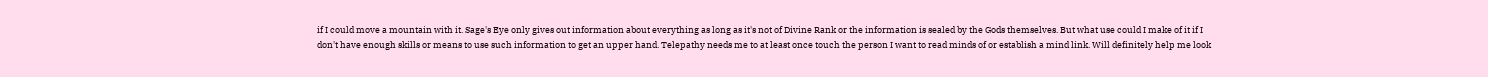if I could move a mountain with it. Sage's Eye only gives out information about everything as long as it's not of Divine Rank or the information is sealed by the Gods themselves. But what use could I make of it if I don't have enough skills or means to use such information to get an upper hand. Telepathy needs me to at least once touch the person I want to read minds of or establish a mind link. Will definitely help me look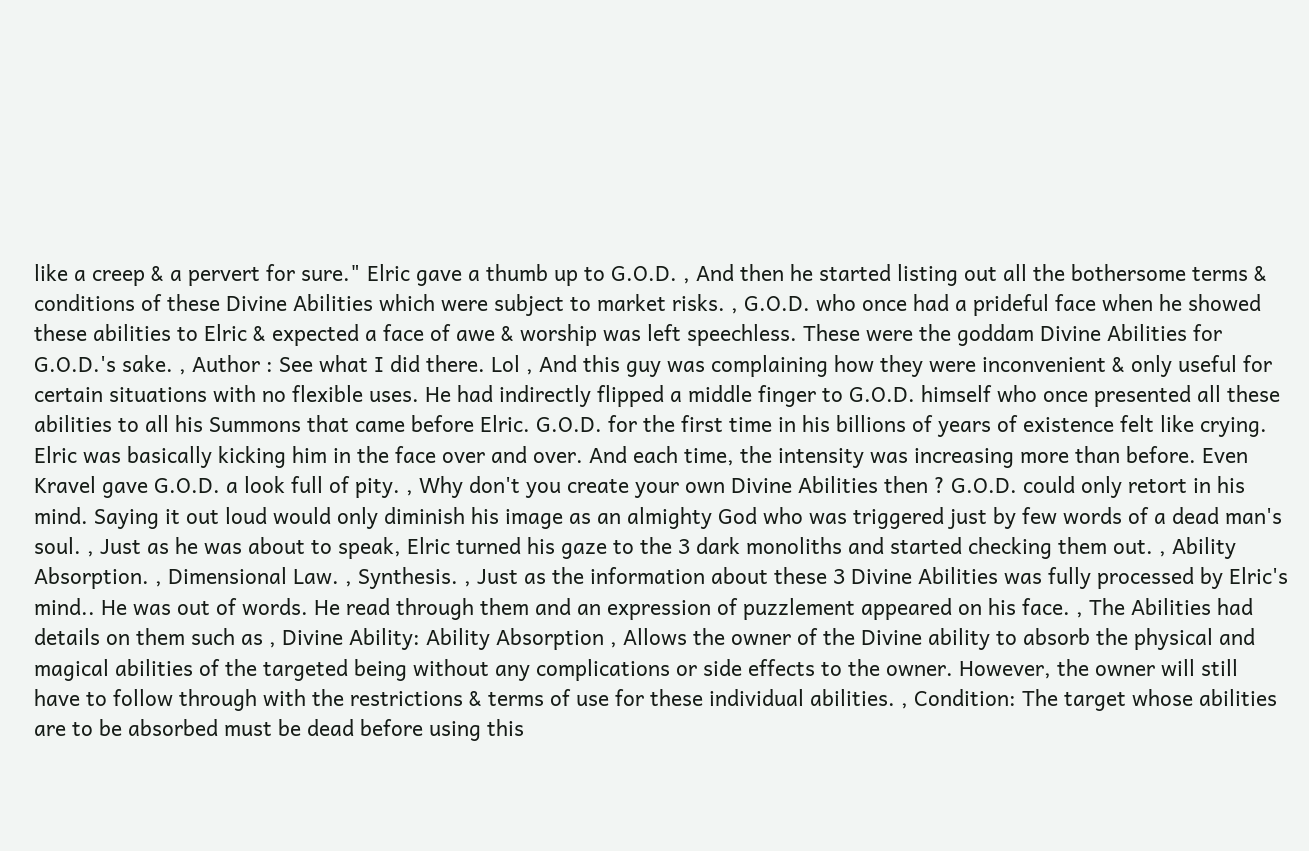like a creep & a pervert for sure." Elric gave a thumb up to G.O.D. , And then he started listing out all the bothersome terms & conditions of these Divine Abilities which were subject to market risks. , G.O.D. who once had a prideful face when he showed these abilities to Elric & expected a face of awe & worship was left speechless. These were the goddam Divine Abilities for G.O.D.'s sake. , Author : See what I did there. Lol , And this guy was complaining how they were inconvenient & only useful for certain situations with no flexible uses. He had indirectly flipped a middle finger to G.O.D. himself who once presented all these abilities to all his Summons that came before Elric. G.O.D. for the first time in his billions of years of existence felt like crying. Elric was basically kicking him in the face over and over. And each time, the intensity was increasing more than before. Even Kravel gave G.O.D. a look full of pity. , Why don't you create your own Divine Abilities then ? G.O.D. could only retort in his mind. Saying it out loud would only diminish his image as an almighty God who was triggered just by few words of a dead man's soul. , Just as he was about to speak, Elric turned his gaze to the 3 dark monoliths and started checking them out. , Ability Absorption. , Dimensional Law. , Synthesis. , Just as the information about these 3 Divine Abilities was fully processed by Elric's mind.. He was out of words. He read through them and an expression of puzzlement appeared on his face. , The Abilities had details on them such as , Divine Ability: Ability Absorption , Allows the owner of the Divine ability to absorb the physical and magical abilities of the targeted being without any complications or side effects to the owner. However, the owner will still have to follow through with the restrictions & terms of use for these individual abilities. , Condition: The target whose abilities are to be absorbed must be dead before using this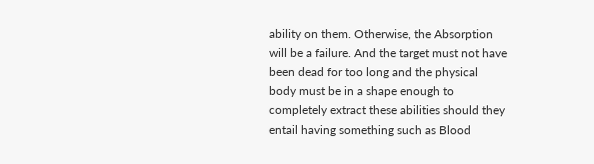ability on them. Otherwise, the Absorption will be a failure. And the target must not have been dead for too long and the physical body must be in a shape enough to completely extract these abilities should they entail having something such as Blood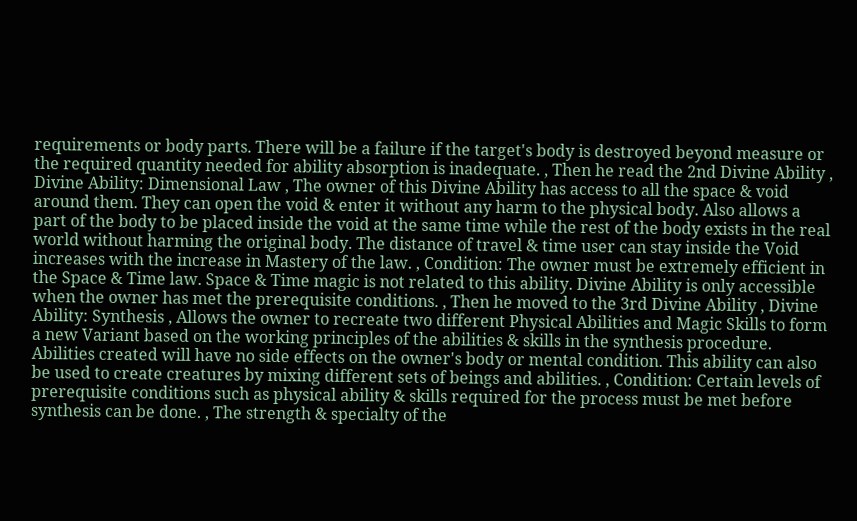requirements or body parts. There will be a failure if the target's body is destroyed beyond measure or the required quantity needed for ability absorption is inadequate. , Then he read the 2nd Divine Ability , Divine Ability: Dimensional Law , The owner of this Divine Ability has access to all the space & void around them. They can open the void & enter it without any harm to the physical body. Also allows a part of the body to be placed inside the void at the same time while the rest of the body exists in the real world without harming the original body. The distance of travel & time user can stay inside the Void increases with the increase in Mastery of the law. , Condition: The owner must be extremely efficient in the Space & Time law. Space & Time magic is not related to this ability. Divine Ability is only accessible when the owner has met the prerequisite conditions. , Then he moved to the 3rd Divine Ability , Divine Ability: Synthesis , Allows the owner to recreate two different Physical Abilities and Magic Skills to form a new Variant based on the working principles of the abilities & skills in the synthesis procedure. Abilities created will have no side effects on the owner's body or mental condition. This ability can also be used to create creatures by mixing different sets of beings and abilities. , Condition: Certain levels of prerequisite conditions such as physical ability & skills required for the process must be met before synthesis can be done. , The strength & specialty of the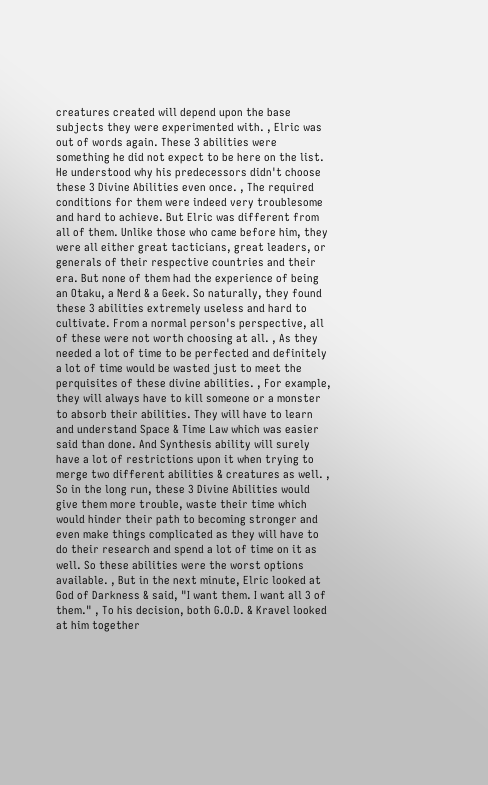creatures created will depend upon the base subjects they were experimented with. , Elric was out of words again. These 3 abilities were something he did not expect to be here on the list. He understood why his predecessors didn't choose these 3 Divine Abilities even once. , The required conditions for them were indeed very troublesome and hard to achieve. But Elric was different from all of them. Unlike those who came before him, they were all either great tacticians, great leaders, or generals of their respective countries and their era. But none of them had the experience of being an Otaku, a Nerd & a Geek. So naturally, they found these 3 abilities extremely useless and hard to cultivate. From a normal person's perspective, all of these were not worth choosing at all. , As they needed a lot of time to be perfected and definitely a lot of time would be wasted just to meet the perquisites of these divine abilities. , For example, they will always have to kill someone or a monster to absorb their abilities. They will have to learn and understand Space & Time Law which was easier said than done. And Synthesis ability will surely have a lot of restrictions upon it when trying to merge two different abilities & creatures as well. , So in the long run, these 3 Divine Abilities would give them more trouble, waste their time which would hinder their path to becoming stronger and even make things complicated as they will have to do their research and spend a lot of time on it as well. So these abilities were the worst options available. , But in the next minute, Elric looked at God of Darkness & said, "I want them. I want all 3 of them." , To his decision, both G.O.D. & Kravel looked at him together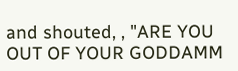and shouted, , "ARE YOU OUT OF YOUR GODDAMM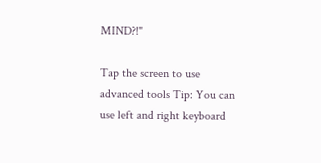MIND?!"

Tap the screen to use advanced tools Tip: You can use left and right keyboard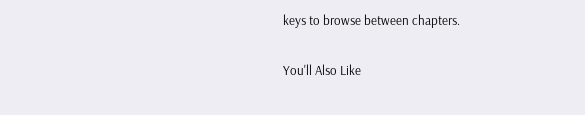keys to browse between chapters.

You'll Also Like